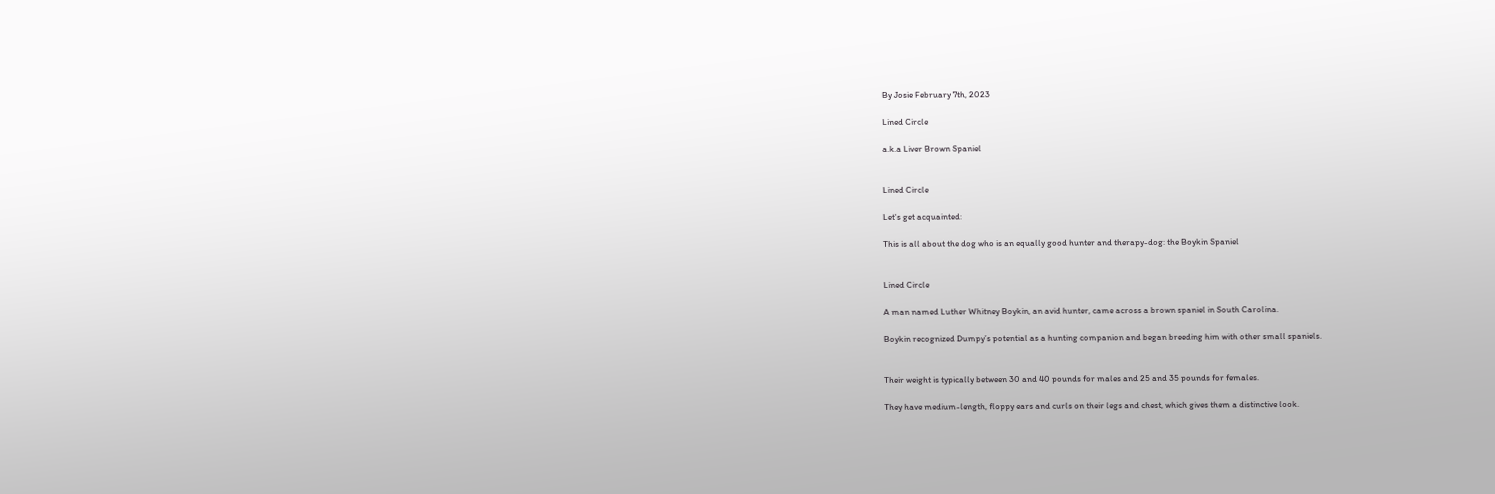By Josie February 7th, 2023

Lined Circle

a.k.a Liver Brown Spaniel


Lined Circle

Let's get acquainted:

This is all about the dog who is an equally good hunter and therapy-dog: the Boykin Spaniel


Lined Circle

A man named Luther Whitney Boykin, an avid hunter, came across a brown spaniel in South Carolina.

Boykin recognized Dumpy’s potential as a hunting companion and began breeding him with other small spaniels.


Their weight is typically between 30 and 40 pounds for males and 25 and 35 pounds for females.

They have medium-length, floppy ears and curls on their legs and chest, which gives them a distinctive look.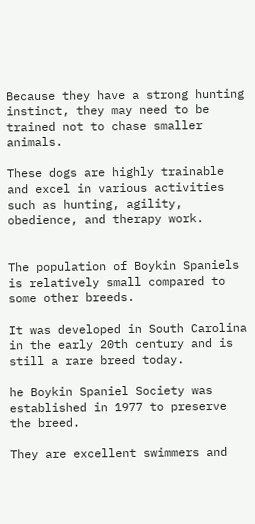Because they have a strong hunting instinct, they may need to be trained not to chase smaller animals.

These dogs are highly trainable and excel in various activities such as hunting, agility, obedience, and therapy work.


The population of Boykin Spaniels is relatively small compared to some other breeds.

It was developed in South Carolina in the early 20th century and is still a rare breed today.

he Boykin Spaniel Society was established in 1977 to preserve the breed.

They are excellent swimmers and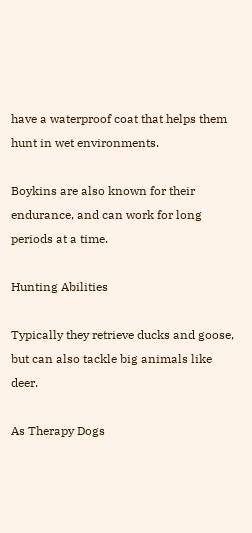have a waterproof coat that helps them hunt in wet environments.

Boykins are also known for their endurance, and can work for long periods at a time.

Hunting Abilities

Typically they retrieve ducks and goose, but can also tackle big animals like deer.

As Therapy Dogs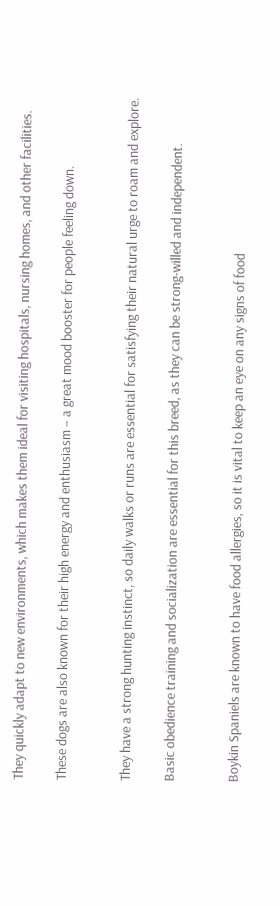They quickly adapt to new environments, which makes them ideal for visiting hospitals, nursing homes, and other facilities.

These dogs are also known for their high energy and enthusiasm – a great mood booster for people feeling down.


They have a strong hunting instinct, so daily walks or runs are essential for satisfying their natural urge to roam and explore.

Basic obedience training and socialization are essential for this breed, as they can be strong-willed and independent.


Boykin Spaniels are known to have food allergies, so it is vital to keep an eye on any signs of food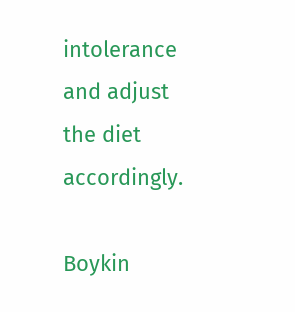intolerance and adjust the diet accordingly.

Boykin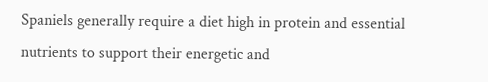Spaniels generally require a diet high in protein and essential nutrients to support their energetic and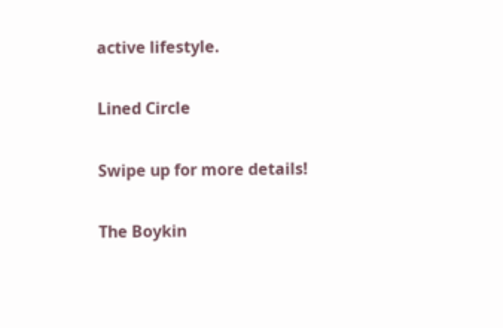active lifestyle.

Lined Circle

Swipe up for more details!

The Boykin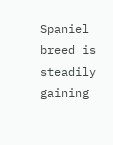Spaniel breed is steadily gaining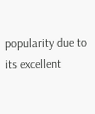popularity due to its excellent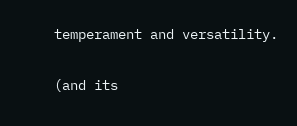temperament and versatility.

(and its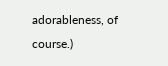adorableness, of course.)